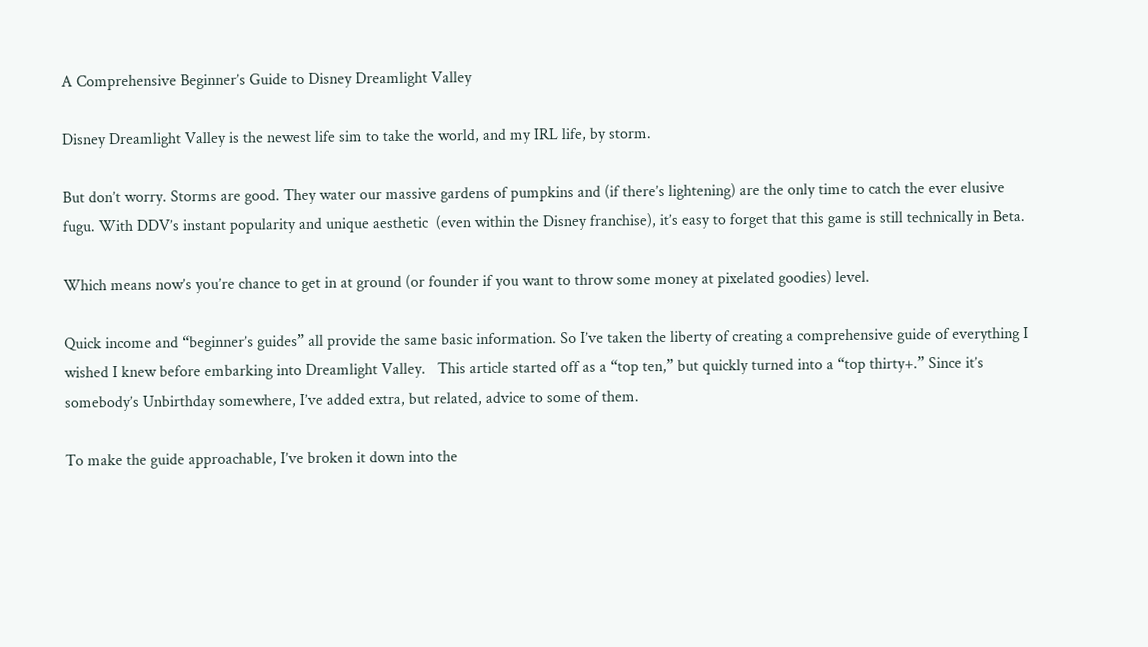A Comprehensive Beginner’s Guide to Disney Dreamlight Valley

Disney Dreamlight Valley is the newest life sim to take the world, and my IRL life, by storm.

But don’t worry. Storms are good. They water our massive gardens of pumpkins and (if there’s lightening) are the only time to catch the ever elusive fugu. With DDV’s instant popularity and unique aesthetic  (even within the Disney franchise), it’s easy to forget that this game is still technically in Beta.

Which means now’s you’re chance to get in at ground (or founder if you want to throw some money at pixelated goodies) level.

Quick income and “beginner’s guides” all provide the same basic information. So I’ve taken the liberty of creating a comprehensive guide of everything I wished I knew before embarking into Dreamlight Valley.   This article started off as a “top ten,” but quickly turned into a “top thirty+.” Since it’s somebody’s Unbirthday somewhere, I’ve added extra, but related, advice to some of them.

To make the guide approachable, I’ve broken it down into the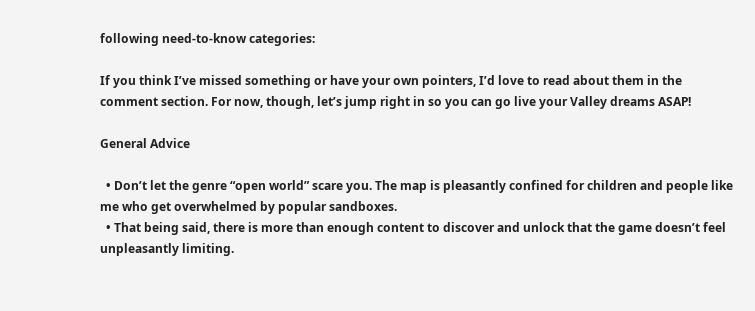following need-to-know categories:

If you think I’ve missed something or have your own pointers, I’d love to read about them in the comment section. For now, though, let’s jump right in so you can go live your Valley dreams ASAP!

General Advice

  • Don’t let the genre “open world” scare you. The map is pleasantly confined for children and people like me who get overwhelmed by popular sandboxes.
  • That being said, there is more than enough content to discover and unlock that the game doesn’t feel unpleasantly limiting.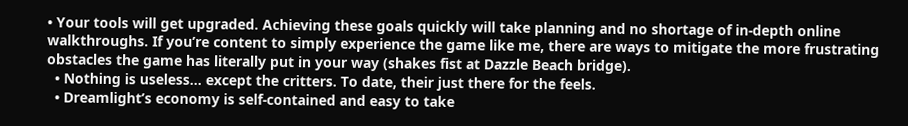• Your tools will get upgraded. Achieving these goals quickly will take planning and no shortage of in-depth online walkthroughs. If you’re content to simply experience the game like me, there are ways to mitigate the more frustrating obstacles the game has literally put in your way (shakes fist at Dazzle Beach bridge).
  • Nothing is useless… except the critters. To date, their just there for the feels.
  • Dreamlight’s economy is self-contained and easy to take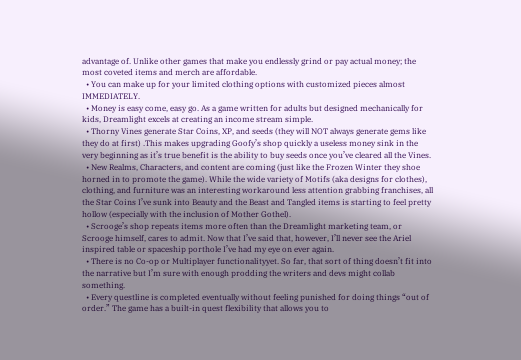advantage of. Unlike other games that make you endlessly grind or pay actual money; the most coveted items and merch are affordable.
  • You can make up for your limited clothing options with customized pieces almost IMMEDIATELY.
  • Money is easy come, easy go. As a game written for adults but designed mechanically for kids, Dreamlight excels at creating an income stream simple.
  • Thorny Vines generate Star Coins, XP, and seeds (they will NOT always generate gems like they do at first) .This makes upgrading Goofy’s shop quickly a useless money sink in the very beginning as it’s true benefit is the ability to buy seeds once you’ve cleared all the Vines.
  • New Realms, Characters, and content are coming (just like the Frozen Winter they shoe horned in to promote the game). While the wide variety of Motifs (aka designs for clothes), clothing, and furniture was an interesting workaround less attention grabbing franchises, all the Star Coins I’ve sunk into Beauty and the Beast and Tangled items is starting to feel pretty hollow (especially with the inclusion of Mother Gothel).
  • Scrooge’s shop repeats items more often than the Dreamlight marketing team, or Scrooge himself, cares to admit. Now that I’ve said that, however, I’ll never see the Ariel inspired table or spaceship porthole I’ve had my eye on ever again.
  • There is no Co-op or Multiplayer functionalityyet. So far, that sort of thing doesn’t fit into the narrative but I’m sure with enough prodding the writers and devs might collab something.
  • Every questline is completed eventually without feeling punished for doing things “out of order.” The game has a built-in quest flexibility that allows you to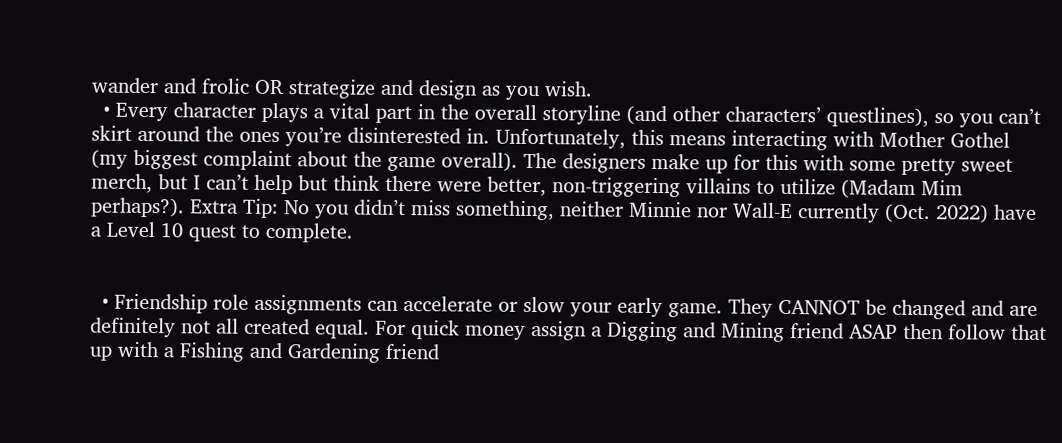wander and frolic OR strategize and design as you wish.
  • Every character plays a vital part in the overall storyline (and other characters’ questlines), so you can’t skirt around the ones you’re disinterested in. Unfortunately, this means interacting with Mother Gothel (my biggest complaint about the game overall). The designers make up for this with some pretty sweet merch, but I can’t help but think there were better, non-triggering villains to utilize (Madam Mim perhaps?). Extra Tip: No you didn’t miss something, neither Minnie nor Wall-E currently (Oct. 2022) have a Level 10 quest to complete.


  • Friendship role assignments can accelerate or slow your early game. They CANNOT be changed and are definitely not all created equal. For quick money assign a Digging and Mining friend ASAP then follow that up with a Fishing and Gardening friend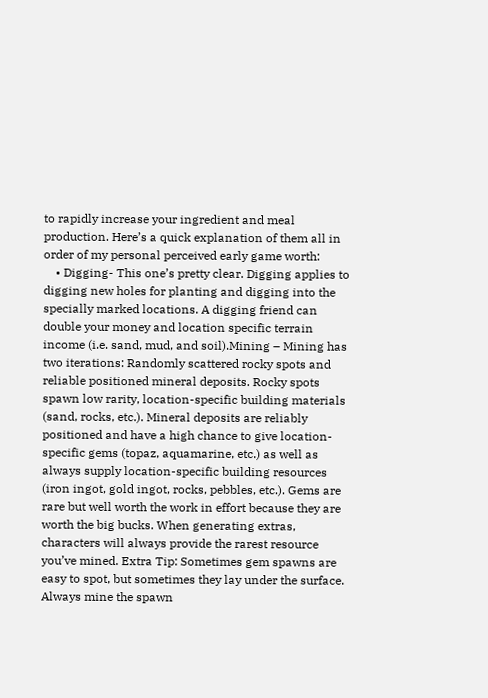to rapidly increase your ingredient and meal production. Here’s a quick explanation of them all in order of my personal perceived early game worth:
    • Digging- This one’s pretty clear. Digging applies to digging new holes for planting and digging into the specially marked locations. A digging friend can double your money and location specific terrain income (i.e. sand, mud, and soil).Mining – Mining has two iterations: Randomly scattered rocky spots and reliable positioned mineral deposits. Rocky spots spawn low rarity, location-specific building materials (sand, rocks, etc.). Mineral deposits are reliably positioned and have a high chance to give location-specific gems (topaz, aquamarine, etc.) as well as always supply location-specific building resources (iron ingot, gold ingot, rocks, pebbles, etc.). Gems are rare but well worth the work in effort because they are worth the big bucks. When generating extras, characters will always provide the rarest resource you’ve mined. Extra Tip: Sometimes gem spawns are easy to spot, but sometimes they lay under the surface. Always mine the spawn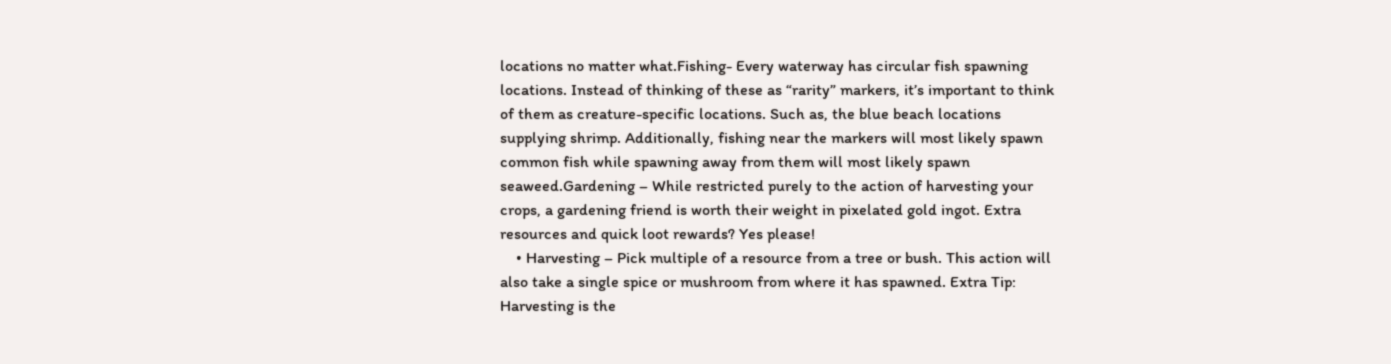locations no matter what.Fishing- Every waterway has circular fish spawning locations. Instead of thinking of these as “rarity” markers, it’s important to think of them as creature-specific locations. Such as, the blue beach locations supplying shrimp. Additionally, fishing near the markers will most likely spawn common fish while spawning away from them will most likely spawn seaweed.Gardening – While restricted purely to the action of harvesting your crops, a gardening friend is worth their weight in pixelated gold ingot. Extra resources and quick loot rewards? Yes please!
    • Harvesting – Pick multiple of a resource from a tree or bush. This action will also take a single spice or mushroom from where it has spawned. Extra Tip: Harvesting is the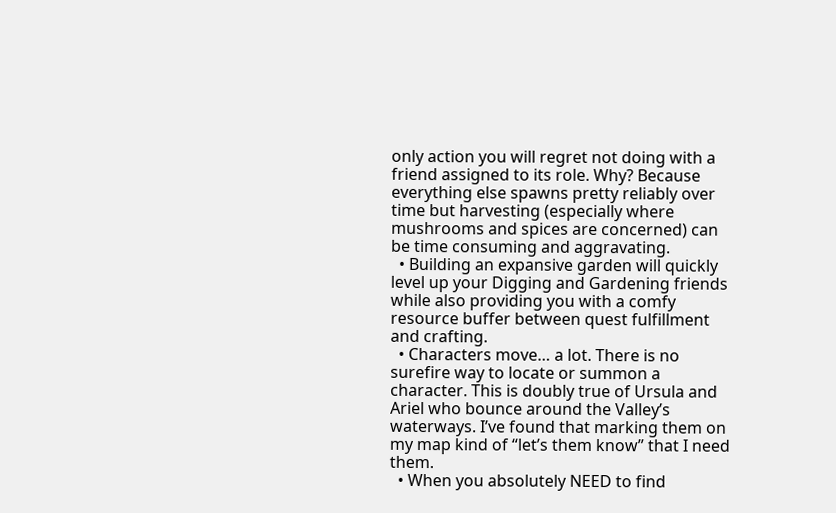only action you will regret not doing with a friend assigned to its role. Why? Because everything else spawns pretty reliably over time but harvesting (especially where mushrooms and spices are concerned) can be time consuming and aggravating.
  • Building an expansive garden will quickly level up your Digging and Gardening friends while also providing you with a comfy resource buffer between quest fulfillment and crafting.
  • Characters move… a lot. There is no surefire way to locate or summon a character. This is doubly true of Ursula and Ariel who bounce around the Valley’s waterways. I’ve found that marking them on my map kind of “let’s them know” that I need them.
  • When you absolutely NEED to find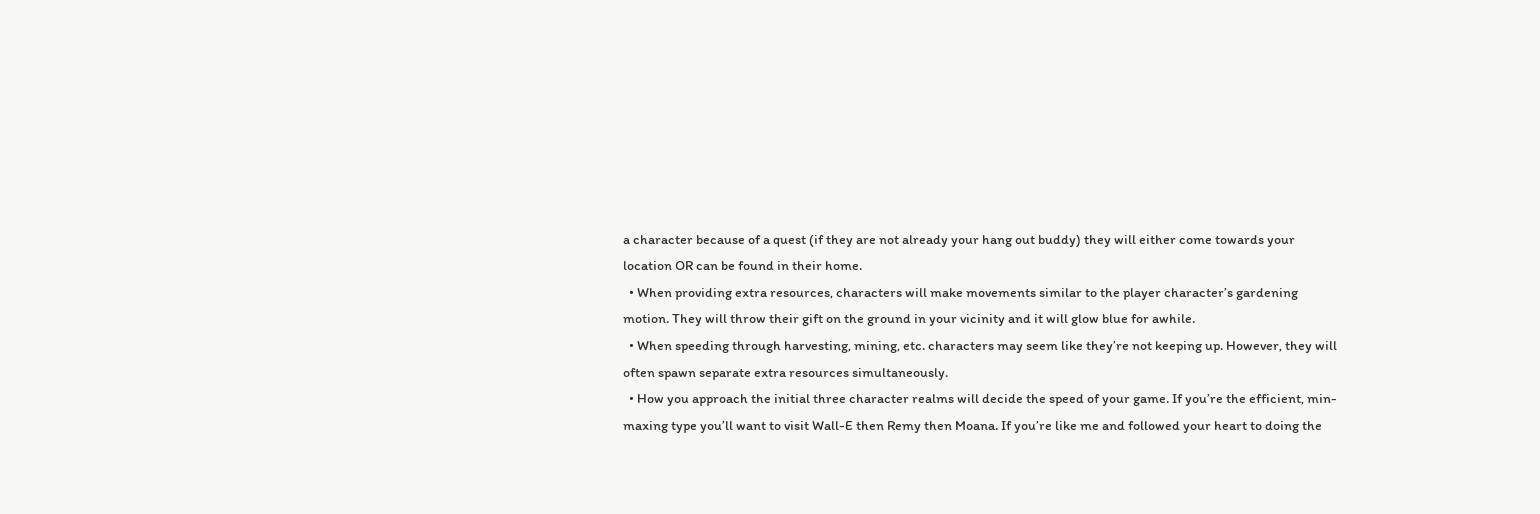a character because of a quest (if they are not already your hang out buddy) they will either come towards your location OR can be found in their home.
  • When providing extra resources, characters will make movements similar to the player character’s gardening motion. They will throw their gift on the ground in your vicinity and it will glow blue for awhile.
  • When speeding through harvesting, mining, etc. characters may seem like they’re not keeping up. However, they will often spawn separate extra resources simultaneously.
  • How you approach the initial three character realms will decide the speed of your game. If you’re the efficient, min-maxing type you’ll want to visit Wall-E then Remy then Moana. If you’re like me and followed your heart to doing the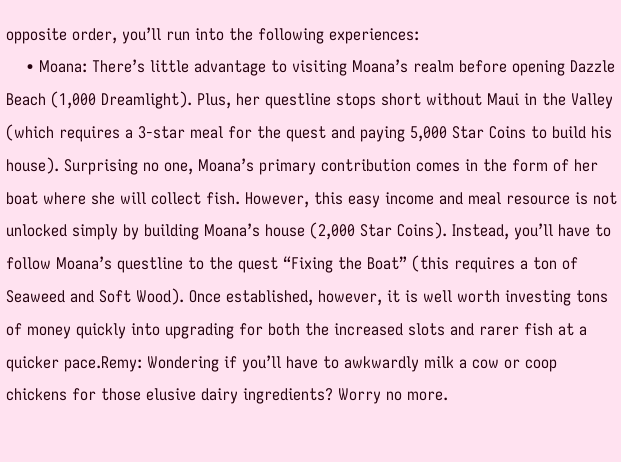opposite order, you’ll run into the following experiences:
    • Moana: There’s little advantage to visiting Moana’s realm before opening Dazzle Beach (1,000 Dreamlight). Plus, her questline stops short without Maui in the Valley (which requires a 3-star meal for the quest and paying 5,000 Star Coins to build his house). Surprising no one, Moana’s primary contribution comes in the form of her boat where she will collect fish. However, this easy income and meal resource is not unlocked simply by building Moana’s house (2,000 Star Coins). Instead, you’ll have to follow Moana’s questline to the quest “Fixing the Boat” (this requires a ton of Seaweed and Soft Wood). Once established, however, it is well worth investing tons of money quickly into upgrading for both the increased slots and rarer fish at a quicker pace.Remy: Wondering if you’ll have to awkwardly milk a cow or coop chickens for those elusive dairy ingredients? Worry no more.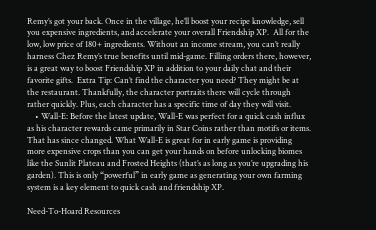Remy’s got your back. Once in the village, he’ll boost your recipe knowledge, sell you expensive ingredients, and accelerate your overall Friendship XP.  All for the low, low price of 180+ ingredients. Without an income stream, you can’t really harness Chez Remy’s true benefits until mid-game. Filling orders there, however, is a great way to boost Friendship XP in addition to your daily chat and their favorite gifts.  Extra Tip: Can’t find the character you need? They might be at the restaurant. Thankfully, the character portraits there will cycle through rather quickly. Plus, each character has a specific time of day they will visit.
    • Wall-E: Before the latest update, Wall-E was perfect for a quick cash influx as his character rewards came primarily in Star Coins rather than motifs or items. That has since changed. What Wall-E is great for in early game is providing more expensive crops than you can get your hands on before unlocking biomes like the Sunlit Plateau and Frosted Heights (that’s as long as you’re upgrading his garden). This is only “powerful” in early game as generating your own farming system is a key element to quick cash and friendship XP.

Need-To-Hoard Resources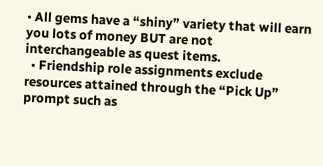• All gems have a “shiny” variety that will earn you lots of money BUT are not interchangeable as quest items.
  • Friendship role assignments exclude resources attained through the “Pick Up” prompt such as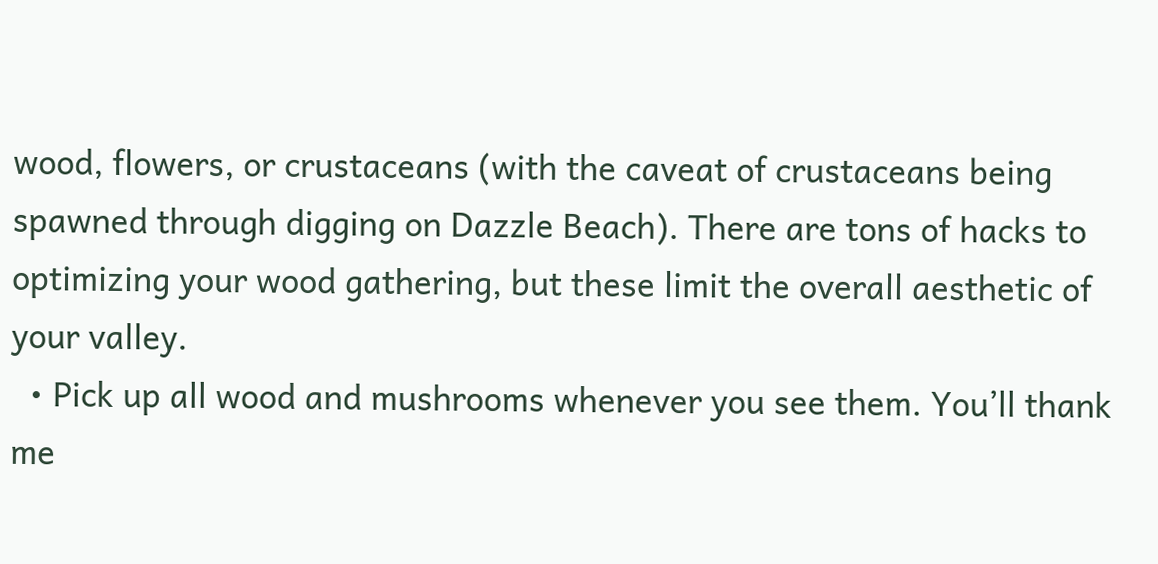wood, flowers, or crustaceans (with the caveat of crustaceans being spawned through digging on Dazzle Beach). There are tons of hacks to optimizing your wood gathering, but these limit the overall aesthetic of your valley.
  • Pick up all wood and mushrooms whenever you see them. You’ll thank me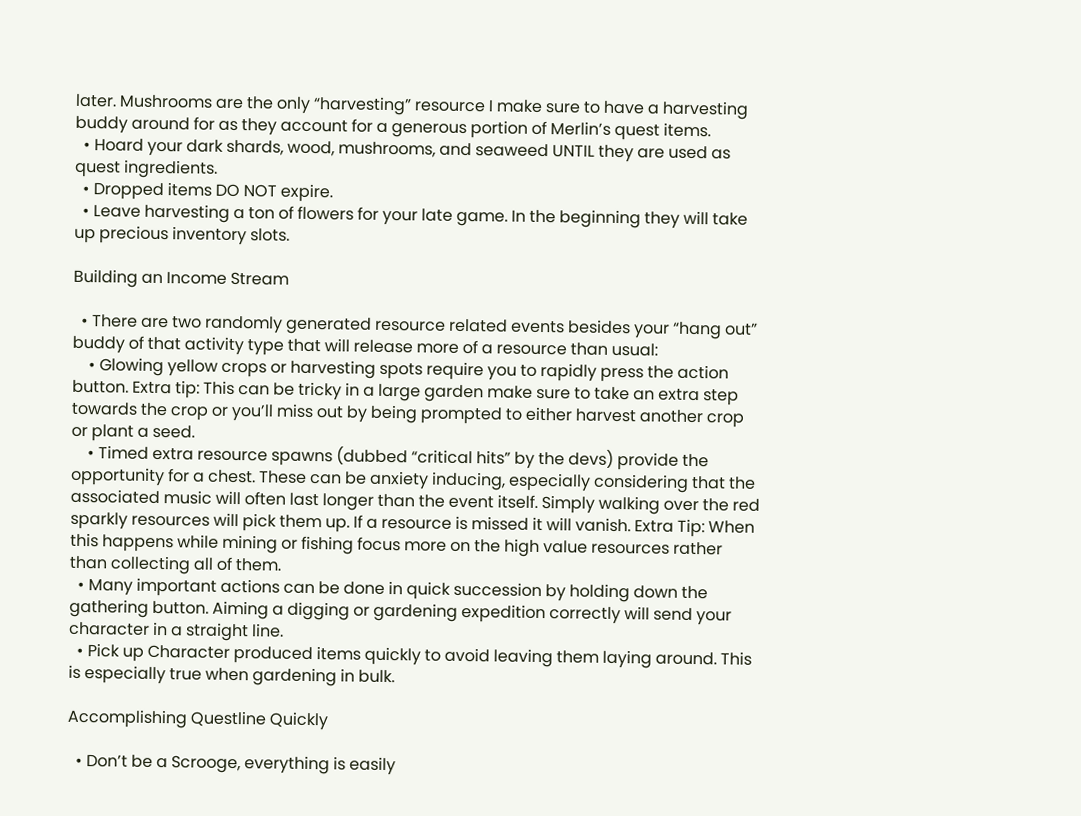later. Mushrooms are the only “harvesting” resource I make sure to have a harvesting buddy around for as they account for a generous portion of Merlin’s quest items.
  • Hoard your dark shards, wood, mushrooms, and seaweed UNTIL they are used as quest ingredients.
  • Dropped items DO NOT expire.
  • Leave harvesting a ton of flowers for your late game. In the beginning they will take up precious inventory slots.

Building an Income Stream

  • There are two randomly generated resource related events besides your “hang out” buddy of that activity type that will release more of a resource than usual:
    • Glowing yellow crops or harvesting spots require you to rapidly press the action button. Extra tip: This can be tricky in a large garden make sure to take an extra step towards the crop or you’ll miss out by being prompted to either harvest another crop or plant a seed.
    • Timed extra resource spawns (dubbed “critical hits” by the devs) provide the opportunity for a chest. These can be anxiety inducing, especially considering that the associated music will often last longer than the event itself. Simply walking over the red sparkly resources will pick them up. If a resource is missed it will vanish. Extra Tip: When this happens while mining or fishing focus more on the high value resources rather than collecting all of them.
  • Many important actions can be done in quick succession by holding down the gathering button. Aiming a digging or gardening expedition correctly will send your character in a straight line.
  • Pick up Character produced items quickly to avoid leaving them laying around. This is especially true when gardening in bulk.

Accomplishing Questline Quickly

  • Don’t be a Scrooge, everything is easily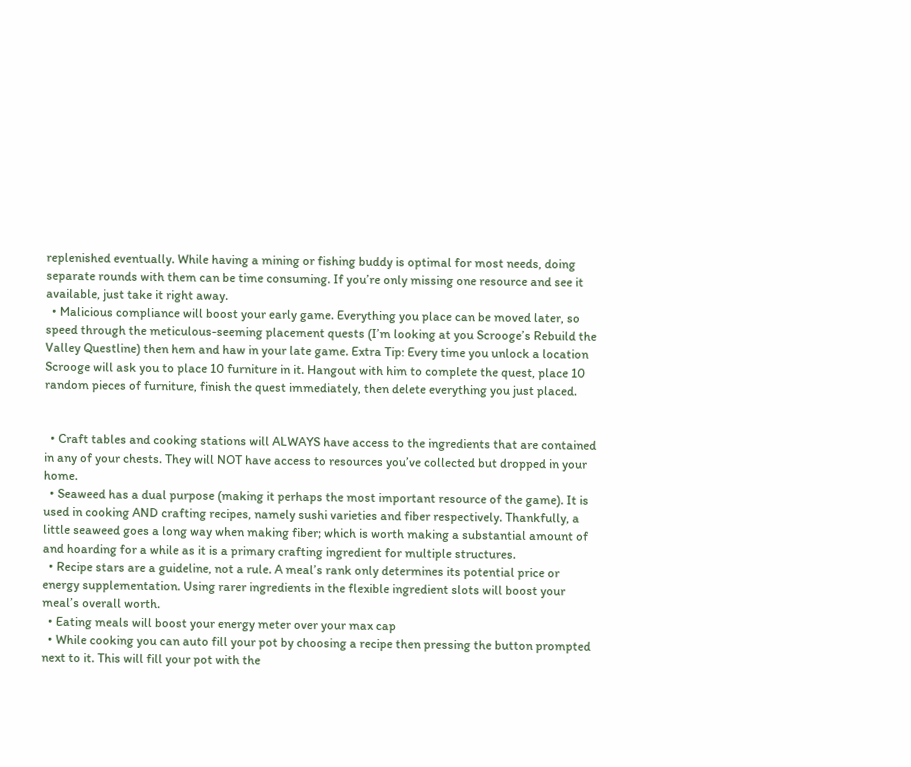replenished eventually. While having a mining or fishing buddy is optimal for most needs, doing separate rounds with them can be time consuming. If you’re only missing one resource and see it available, just take it right away.
  • Malicious compliance will boost your early game. Everything you place can be moved later, so speed through the meticulous-seeming placement quests (I’m looking at you Scrooge’s Rebuild the Valley Questline) then hem and haw in your late game. Extra Tip: Every time you unlock a location Scrooge will ask you to place 10 furniture in it. Hangout with him to complete the quest, place 10 random pieces of furniture, finish the quest immediately, then delete everything you just placed.


  • Craft tables and cooking stations will ALWAYS have access to the ingredients that are contained in any of your chests. They will NOT have access to resources you’ve collected but dropped in your home.
  • Seaweed has a dual purpose (making it perhaps the most important resource of the game). It is used in cooking AND crafting recipes, namely sushi varieties and fiber respectively. Thankfully, a little seaweed goes a long way when making fiber; which is worth making a substantial amount of and hoarding for a while as it is a primary crafting ingredient for multiple structures.
  • Recipe stars are a guideline, not a rule. A meal’s rank only determines its potential price or energy supplementation. Using rarer ingredients in the flexible ingredient slots will boost your meal’s overall worth.
  • Eating meals will boost your energy meter over your max cap
  • While cooking you can auto fill your pot by choosing a recipe then pressing the button prompted next to it. This will fill your pot with the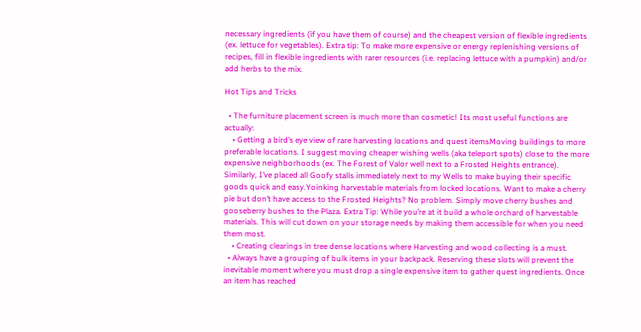necessary ingredients (if you have them of course) and the cheapest version of flexible ingredients (ex. lettuce for vegetables). Extra tip: To make more expensive or energy replenishing versions of recipes, fill in flexible ingredients with rarer resources (i.e. replacing lettuce with a pumpkin) and/or add herbs to the mix.

Hot Tips and Tricks

  • The furniture placement screen is much more than cosmetic! Its most useful functions are actually:
    • Getting a bird’s eye view of rare harvesting locations and quest itemsMoving buildings to more preferable locations. I suggest moving cheaper wishing wells (aka teleport spots) close to the more expensive neighborhoods (ex. The Forest of Valor well next to a Frosted Heights entrance). Similarly, I’ve placed all Goofy stalls immediately next to my Wells to make buying their specific goods quick and easy.Yoinking harvestable materials from locked locations. Want to make a cherry pie but don’t have access to the Frosted Heights? No problem. Simply move cherry bushes and gooseberry bushes to the Plaza. Extra Tip: While you’re at it build a whole orchard of harvestable materials. This will cut down on your storage needs by making them accessible for when you need them most.
    • Creating clearings in tree dense locations where Harvesting and wood collecting is a must.
  • Always have a grouping of bulk items in your backpack. Reserving these slots will prevent the inevitable moment where you must drop a single expensive item to gather quest ingredients. Once an item has reached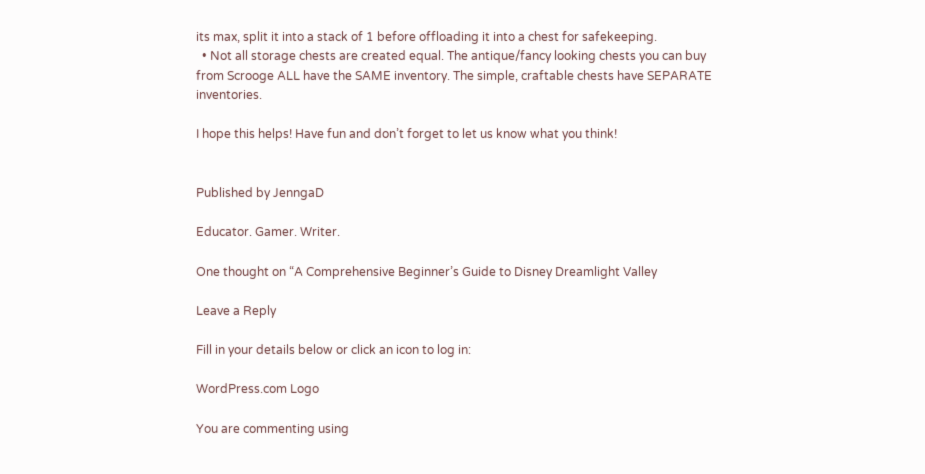its max, split it into a stack of 1 before offloading it into a chest for safekeeping.
  • Not all storage chests are created equal. The antique/fancy looking chests you can buy from Scrooge ALL have the SAME inventory. The simple, craftable chests have SEPARATE inventories.

I hope this helps! Have fun and don’t forget to let us know what you think!


Published by JenngaD

Educator. Gamer. Writer.

One thought on “A Comprehensive Beginner’s Guide to Disney Dreamlight Valley

Leave a Reply

Fill in your details below or click an icon to log in:

WordPress.com Logo

You are commenting using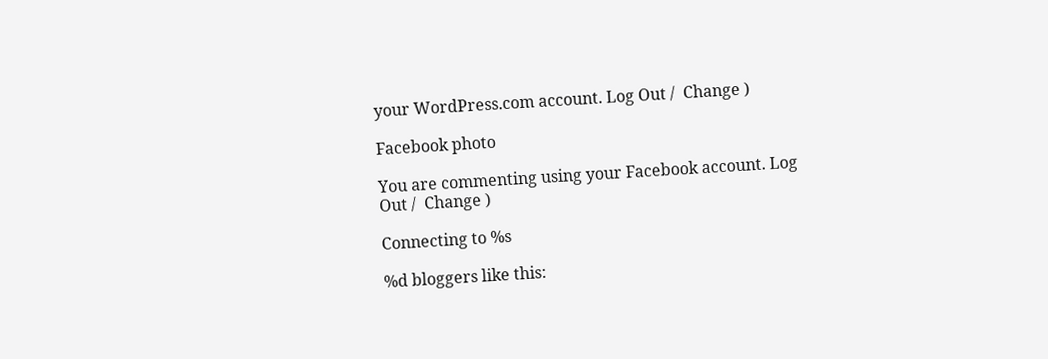your WordPress.com account. Log Out /  Change )

Facebook photo

You are commenting using your Facebook account. Log Out /  Change )

Connecting to %s

%d bloggers like this: